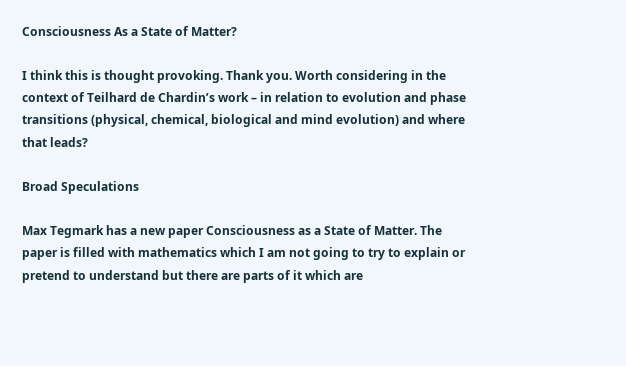Consciousness As a State of Matter?

I think this is thought provoking. Thank you. Worth considering in the context of Teilhard de Chardin’s work – in relation to evolution and phase transitions (physical, chemical, biological and mind evolution) and where that leads?

Broad Speculations

Max Tegmark has a new paper Consciousness as a State of Matter. The paper is filled with mathematics which I am not going to try to explain or pretend to understand but there are parts of it which are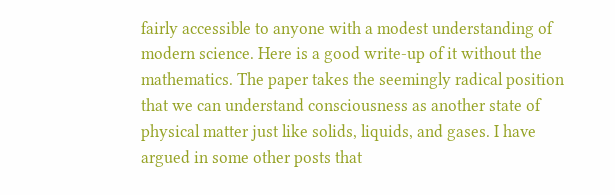fairly accessible to anyone with a modest understanding of modern science. Here is a good write-up of it without the mathematics. The paper takes the seemingly radical position that we can understand consciousness as another state of physical matter just like solids, liquids, and gases. I have argued in some other posts that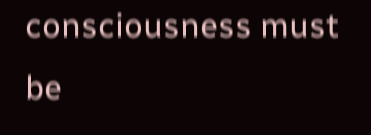consciousness must be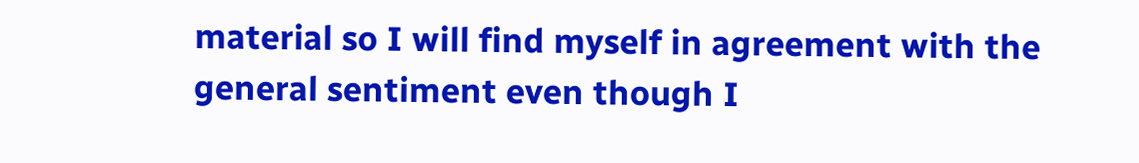material so I will find myself in agreement with the general sentiment even though I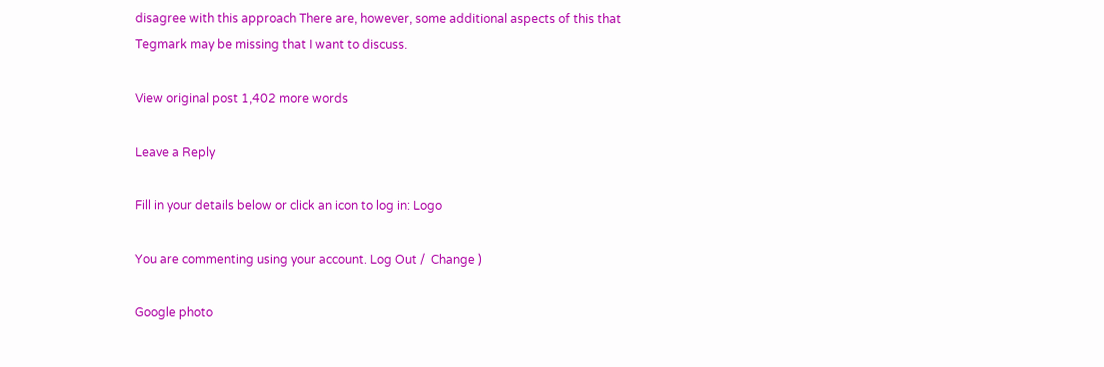disagree with this approach There are, however, some additional aspects of this that Tegmark may be missing that I want to discuss.

View original post 1,402 more words

Leave a Reply

Fill in your details below or click an icon to log in: Logo

You are commenting using your account. Log Out /  Change )

Google photo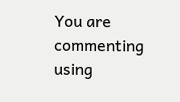You are commenting using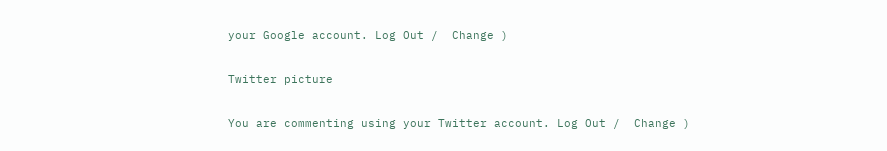your Google account. Log Out /  Change )

Twitter picture

You are commenting using your Twitter account. Log Out /  Change )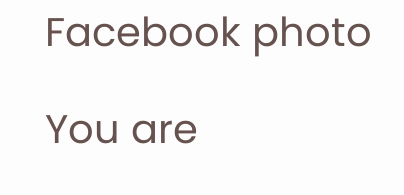Facebook photo

You are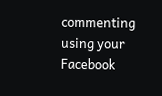commenting using your Facebook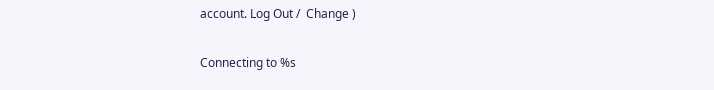account. Log Out /  Change )

Connecting to %s